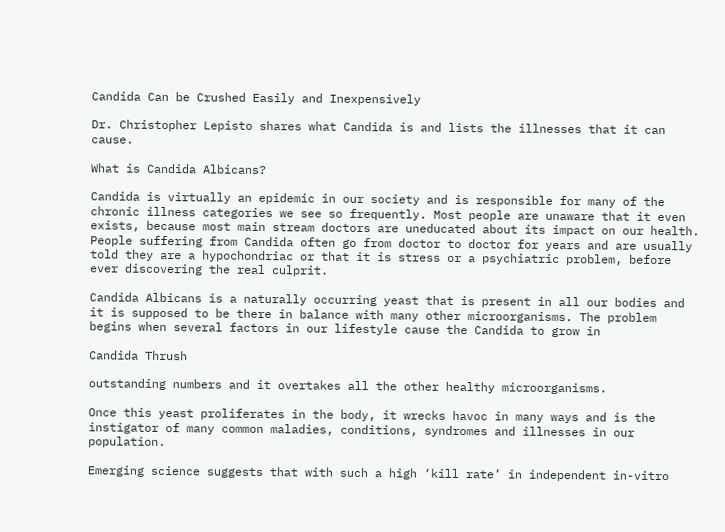Candida Can be Crushed Easily and Inexpensively

Dr. Christopher Lepisto shares what Candida is and lists the illnesses that it can cause.

What is Candida Albicans?

Candida is virtually an epidemic in our society and is responsible for many of the chronic illness categories we see so frequently. Most people are unaware that it even exists, because most main stream doctors are uneducated about its impact on our health. People suffering from Candida often go from doctor to doctor for years and are usually told they are a hypochondriac or that it is stress or a psychiatric problem, before ever discovering the real culprit.

Candida Albicans is a naturally occurring yeast that is present in all our bodies and it is supposed to be there in balance with many other microorganisms. The problem begins when several factors in our lifestyle cause the Candida to grow in

Candida Thrush

outstanding numbers and it overtakes all the other healthy microorganisms.

Once this yeast proliferates in the body, it wrecks havoc in many ways and is the instigator of many common maladies, conditions, syndromes and illnesses in our population.

Emerging science suggests that with such a high ‘kill rate’ in independent in-vitro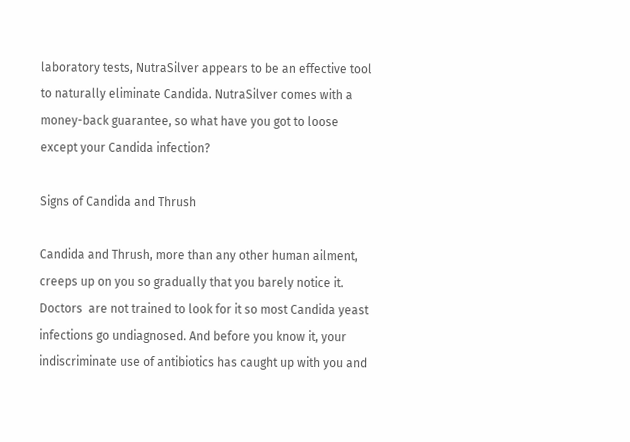laboratory tests, NutraSilver appears to be an effective tool to naturally eliminate Candida. NutraSilver comes with a money-back guarantee, so what have you got to loose except your Candida infection?

Signs of Candida and Thrush

Candida and Thrush, more than any other human ailment, creeps up on you so gradually that you barely notice it. Doctors  are not trained to look for it so most Candida yeast infections go undiagnosed. And before you know it, your indiscriminate use of antibiotics has caught up with you and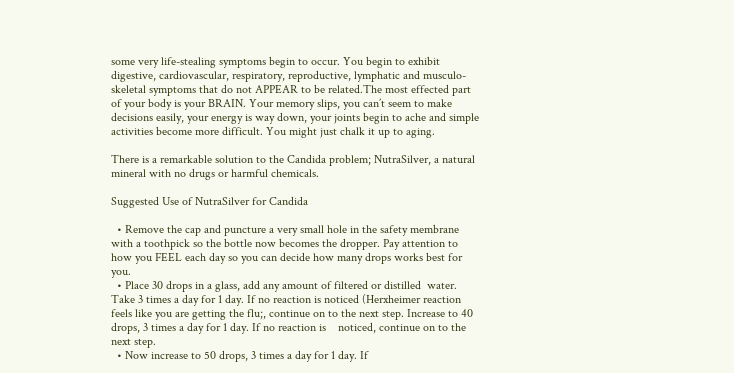some very life-stealing symptoms begin to occur. You begin to exhibit digestive, cardiovascular, respiratory, reproductive, lymphatic and musculo-skeletal symptoms that do not APPEAR to be related.The most effected part of your body is your BRAIN. Your memory slips, you can’t seem to make decisions easily, your energy is way down, your joints begin to ache and simple activities become more difficult. You might just chalk it up to aging.

There is a remarkable solution to the Candida problem; NutraSilver, a natural mineral with no drugs or harmful chemicals.

Suggested Use of NutraSilver for Candida

  • Remove the cap and puncture a very small hole in the safety membrane with a toothpick so the bottle now becomes the dropper. Pay attention to how you FEEL each day so you can decide how many drops works best for you.
  • Place 30 drops in a glass, add any amount of filtered or distilled  water. Take 3 times a day for 1 day. If no reaction is noticed (Herxheimer reaction feels like you are getting the flu;, continue on to the next step. Increase to 40 drops, 3 times a day for 1 day. If no reaction is    noticed, continue on to the next step.
  • Now increase to 50 drops, 3 times a day for 1 day. If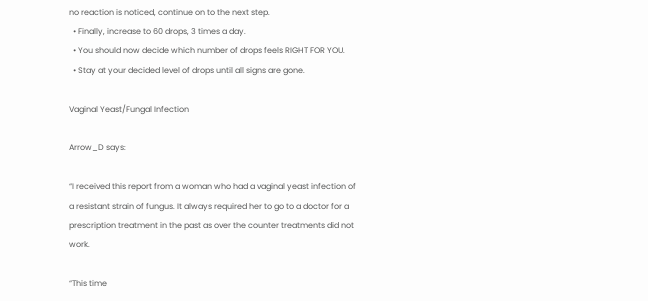no reaction is noticed, continue on to the next step.
  • Finally, increase to 60 drops, 3 times a day.
  • You should now decide which number of drops feels RIGHT FOR YOU.
  • Stay at your decided level of drops until all signs are gone.

Vaginal Yeast/Fungal Infection

Arrow_D says:

“I received this report from a woman who had a vaginal yeast infection of a resistant strain of fungus. It always required her to go to a doctor for a prescription treatment in the past as over the counter treatments did not work.

“This time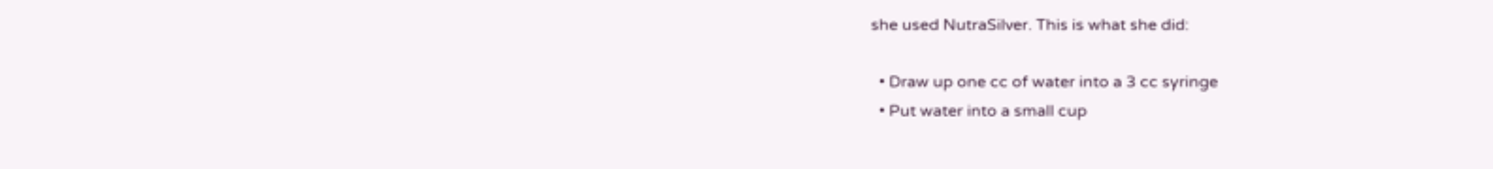she used NutraSilver. This is what she did:

  • Draw up one cc of water into a 3 cc syringe
  • Put water into a small cup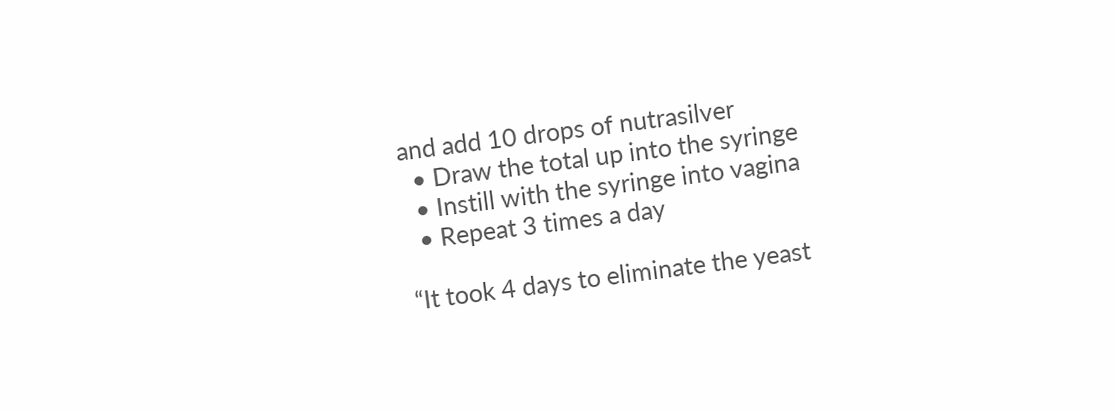and add 10 drops of nutrasilver
  • Draw the total up into the syringe
  • Instill with the syringe into vagina
  • Repeat 3 times a day

“It took 4 days to eliminate the yeast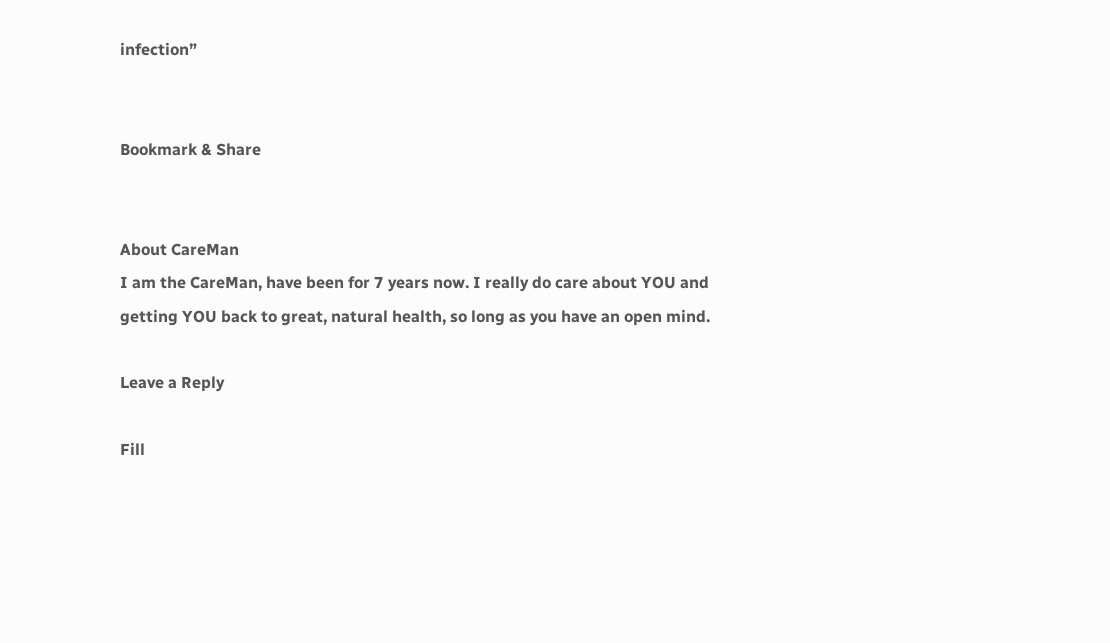infection”


Bookmark & Share


About CareMan
I am the CareMan, have been for 7 years now. I really do care about YOU and getting YOU back to great, natural health, so long as you have an open mind.

Leave a Reply

Fill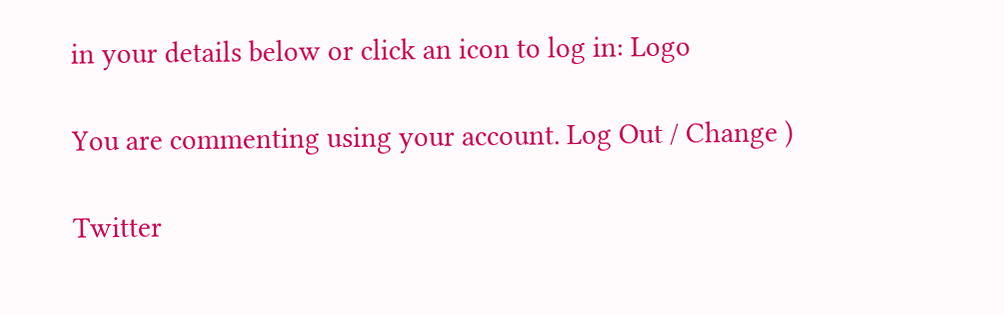in your details below or click an icon to log in: Logo

You are commenting using your account. Log Out / Change )

Twitter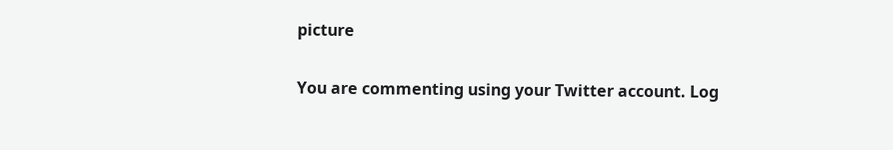picture

You are commenting using your Twitter account. Log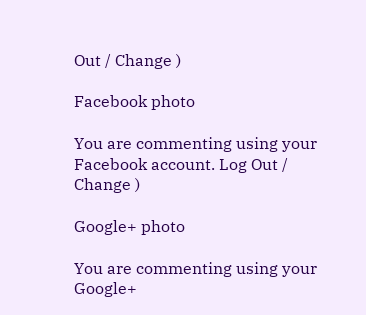Out / Change )

Facebook photo

You are commenting using your Facebook account. Log Out / Change )

Google+ photo

You are commenting using your Google+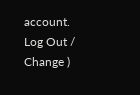account. Log Out / Change )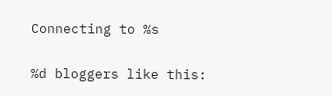Connecting to %s

%d bloggers like this: